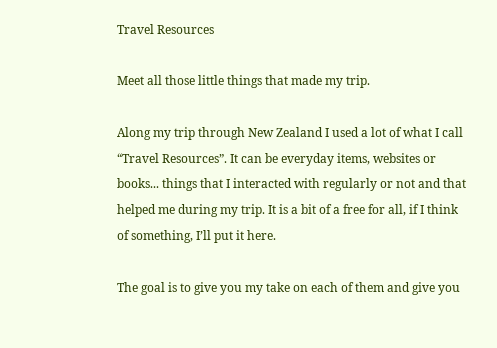Travel Resources

Meet all those little things that made my trip.

Along my trip through New Zealand I used a lot of what I call “Travel Resources”. It can be everyday items, websites or books... things that I interacted with regularly or not and that helped me during my trip. It is a bit of a free for all, if I think of something, I’ll put it here.

The goal is to give you my take on each of them and give you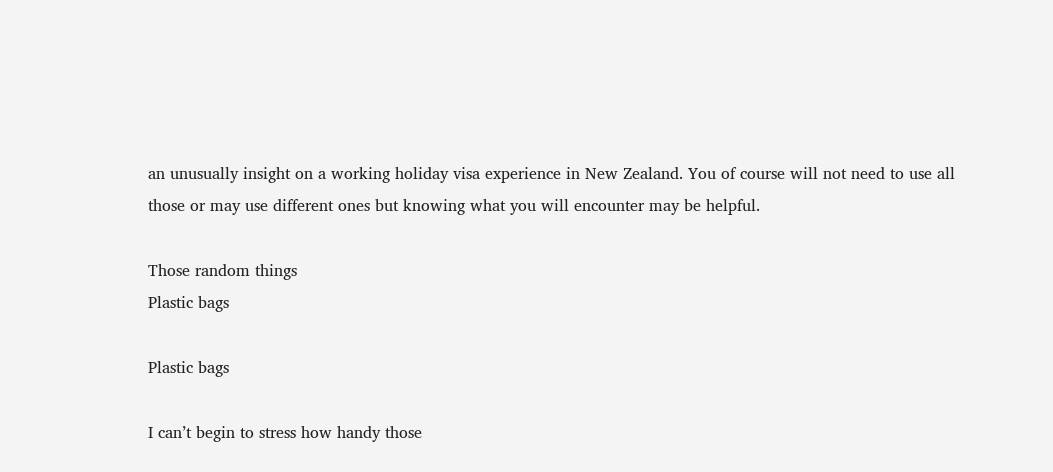an unusually insight on a working holiday visa experience in New Zealand. You of course will not need to use all those or may use different ones but knowing what you will encounter may be helpful.

Those random things
Plastic bags

Plastic bags

I can’t begin to stress how handy those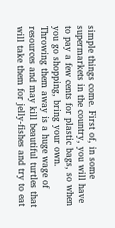simple things come. First of, in some supermarkets in the country, you will have to pay a few cents for plastic bags, so when you go shopping, bring your own. Throwing them away is a huge wage of resources and may kill beautiful turtles that will take them for jelly-fishes and try to eat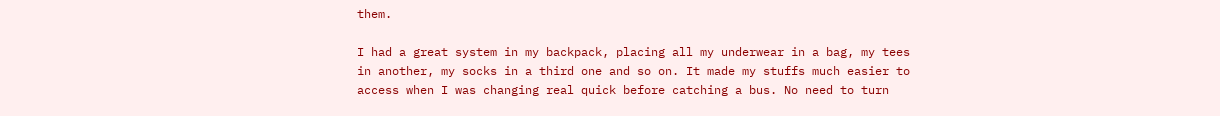them.

I had a great system in my backpack, placing all my underwear in a bag, my tees in another, my socks in a third one and so on. It made my stuffs much easier to access when I was changing real quick before catching a bus. No need to turn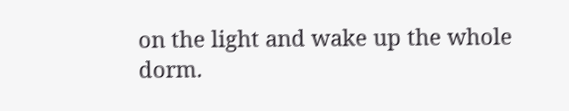on the light and wake up the whole dorm.